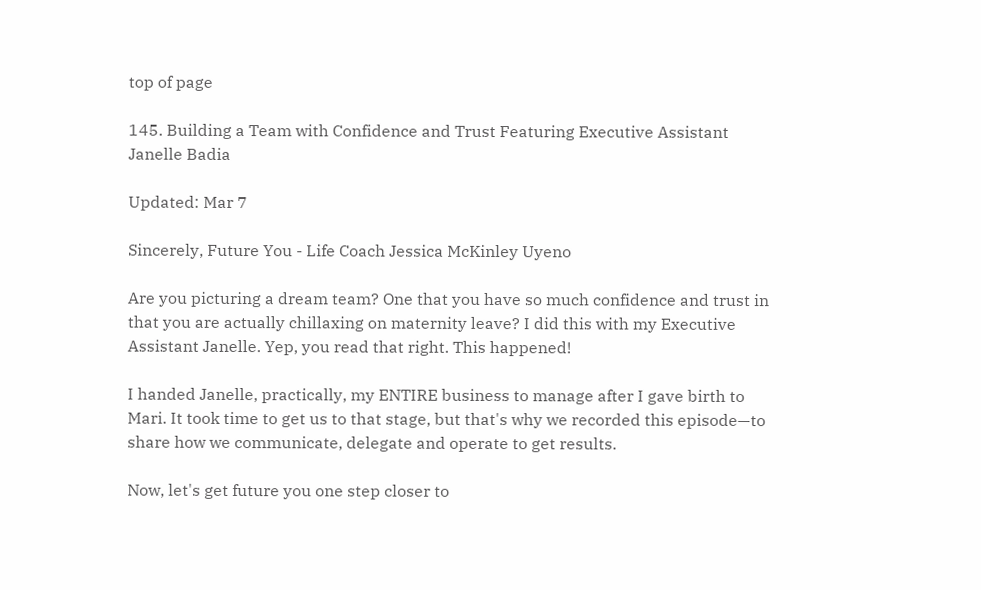top of page

145. Building a Team with Confidence and Trust Featuring Executive Assistant Janelle Badia

Updated: Mar 7

Sincerely, Future You - Life Coach Jessica McKinley Uyeno

Are you picturing a dream team? One that you have so much confidence and trust in that you are actually chillaxing on maternity leave? I did this with my Executive Assistant Janelle. Yep, you read that right. This happened!

I handed Janelle, practically, my ENTIRE business to manage after I gave birth to Mari. It took time to get us to that stage, but that's why we recorded this episode—to share how we communicate, delegate and operate to get results.

Now, let's get future you one step closer to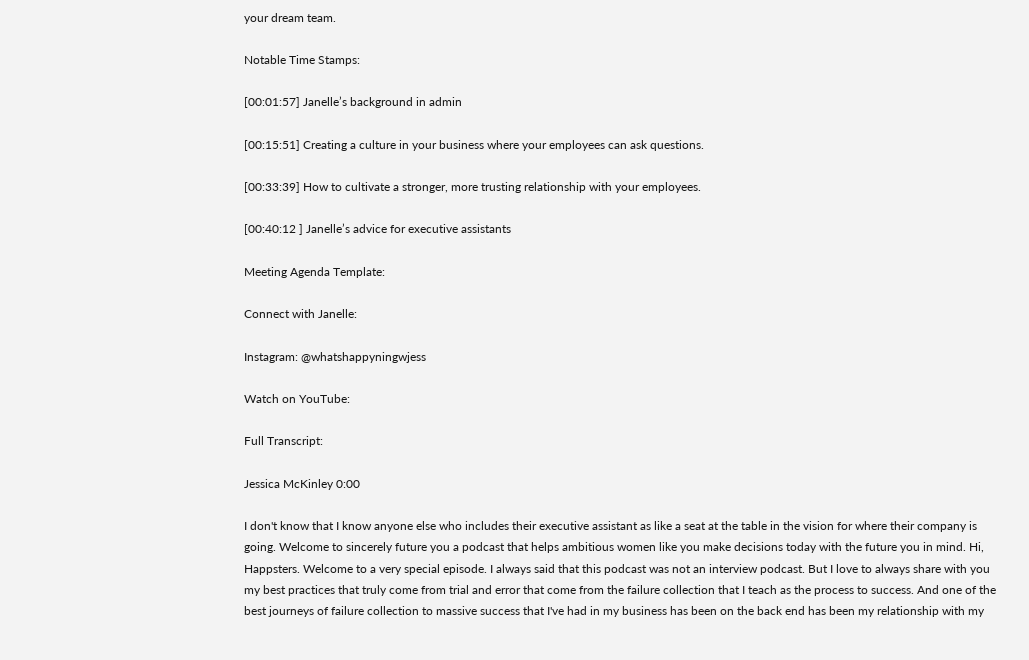your dream team.

Notable Time Stamps:

[00:01:57] Janelle’s background in admin

[00:15:51] Creating a culture in your business where your employees can ask questions.

[00:33:39] How to cultivate a stronger, more trusting relationship with your employees.

[00:40:12 ] Janelle’s advice for executive assistants

Meeting Agenda Template:

Connect with Janelle:

Instagram: @whatshappyningwjess

Watch on YouTube:

Full Transcript:

Jessica McKinley 0:00

I don't know that I know anyone else who includes their executive assistant as like a seat at the table in the vision for where their company is going. Welcome to sincerely future you a podcast that helps ambitious women like you make decisions today with the future you in mind. Hi, Happsters. Welcome to a very special episode. I always said that this podcast was not an interview podcast. But I love to always share with you my best practices that truly come from trial and error that come from the failure collection that I teach as the process to success. And one of the best journeys of failure collection to massive success that I've had in my business has been on the back end has been my relationship with my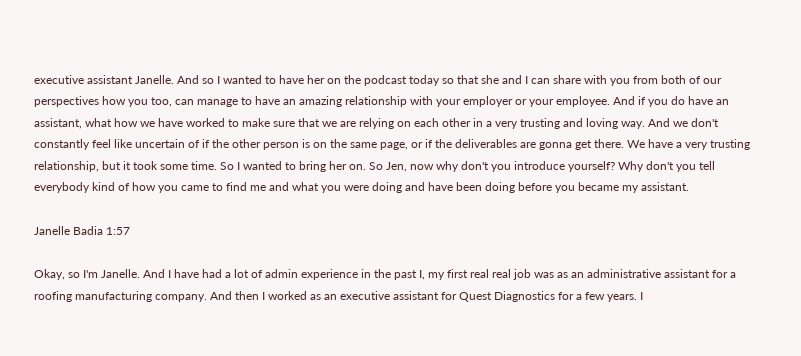executive assistant Janelle. And so I wanted to have her on the podcast today so that she and I can share with you from both of our perspectives how you too, can manage to have an amazing relationship with your employer or your employee. And if you do have an assistant, what how we have worked to make sure that we are relying on each other in a very trusting and loving way. And we don't constantly feel like uncertain of if the other person is on the same page, or if the deliverables are gonna get there. We have a very trusting relationship, but it took some time. So I wanted to bring her on. So Jen, now why don't you introduce yourself? Why don't you tell everybody kind of how you came to find me and what you were doing and have been doing before you became my assistant.

Janelle Badia 1:57

Okay, so I'm Janelle. And I have had a lot of admin experience in the past I, my first real real job was as an administrative assistant for a roofing manufacturing company. And then I worked as an executive assistant for Quest Diagnostics for a few years. I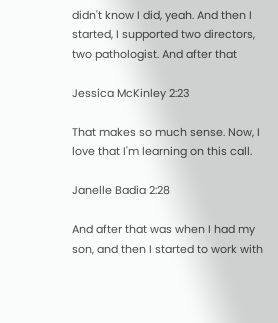didn't know I did, yeah. And then I started, I supported two directors, two pathologist. And after that

Jessica McKinley 2:23

That makes so much sense. Now, I love that I'm learning on this call.

Janelle Badia 2:28

And after that was when I had my son, and then I started to work with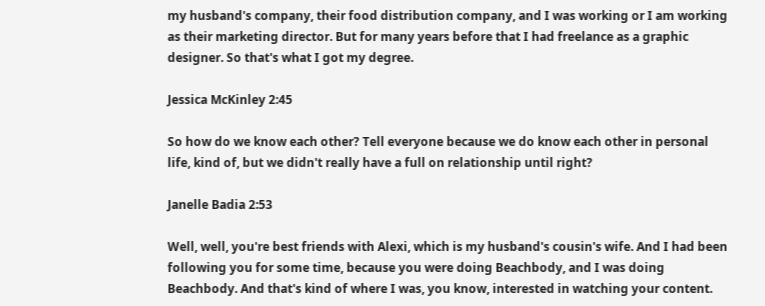my husband's company, their food distribution company, and I was working or I am working as their marketing director. But for many years before that I had freelance as a graphic designer. So that's what I got my degree.

Jessica McKinley 2:45

So how do we know each other? Tell everyone because we do know each other in personal life, kind of, but we didn't really have a full on relationship until right?

Janelle Badia 2:53

Well, well, you're best friends with Alexi, which is my husband's cousin's wife. And I had been following you for some time, because you were doing Beachbody, and I was doing Beachbody. And that's kind of where I was, you know, interested in watching your content.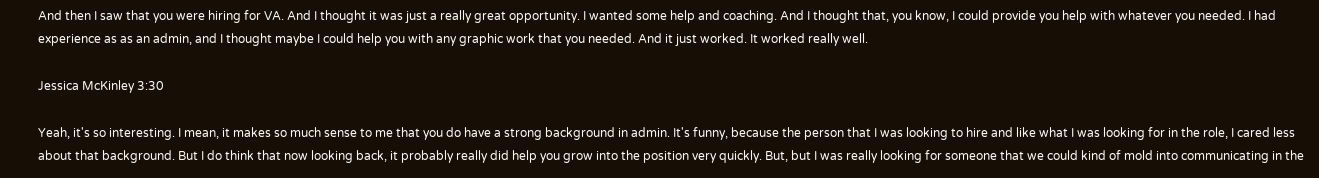And then I saw that you were hiring for VA. And I thought it was just a really great opportunity. I wanted some help and coaching. And I thought that, you know, I could provide you help with whatever you needed. I had experience as as an admin, and I thought maybe I could help you with any graphic work that you needed. And it just worked. It worked really well.

Jessica McKinley 3:30

Yeah, it's so interesting. I mean, it makes so much sense to me that you do have a strong background in admin. It's funny, because the person that I was looking to hire and like what I was looking for in the role, I cared less about that background. But I do think that now looking back, it probably really did help you grow into the position very quickly. But, but I was really looking for someone that we could kind of mold into communicating in the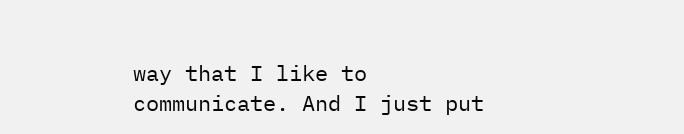way that I like to communicate. And I just put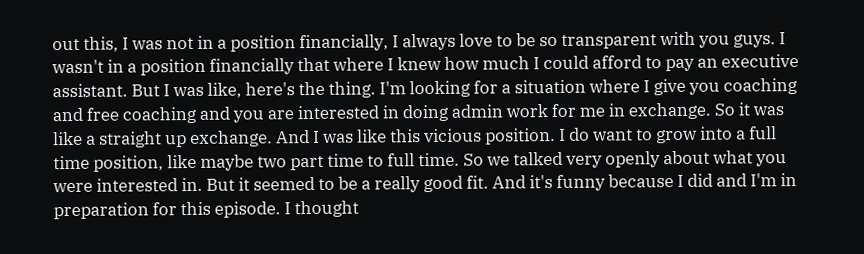out this, I was not in a position financially, I always love to be so transparent with you guys. I wasn't in a position financially that where I knew how much I could afford to pay an executive assistant. But I was like, here's the thing. I'm looking for a situation where I give you coaching and free coaching and you are interested in doing admin work for me in exchange. So it was like a straight up exchange. And I was like this vicious position. I do want to grow into a full time position, like maybe two part time to full time. So we talked very openly about what you were interested in. But it seemed to be a really good fit. And it's funny because I did and I'm in preparation for this episode. I thought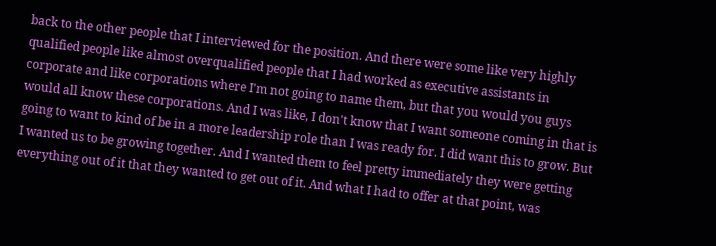back to the other people that I interviewed for the position. And there were some like very highly qualified people like almost overqualified people that I had worked as executive assistants in corporate and like corporations where I'm not going to name them, but that you would you guys would all know these corporations. And I was like, I don't know that I want someone coming in that is going to want to kind of be in a more leadership role than I was ready for. I did want this to grow. But I wanted us to be growing together. And I wanted them to feel pretty immediately they were getting everything out of it that they wanted to get out of it. And what I had to offer at that point, was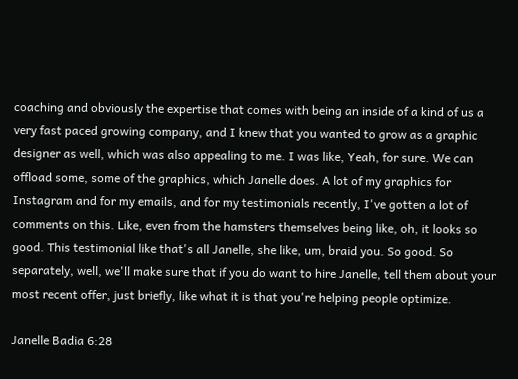coaching and obviously the expertise that comes with being an inside of a kind of us a very fast paced growing company, and I knew that you wanted to grow as a graphic designer as well, which was also appealing to me. I was like, Yeah, for sure. We can offload some, some of the graphics, which Janelle does. A lot of my graphics for Instagram and for my emails, and for my testimonials recently, I've gotten a lot of comments on this. Like, even from the hamsters themselves being like, oh, it looks so good. This testimonial like that's all Janelle, she like, um, braid you. So good. So separately, well, we'll make sure that if you do want to hire Janelle, tell them about your most recent offer, just briefly, like what it is that you're helping people optimize.

Janelle Badia 6:28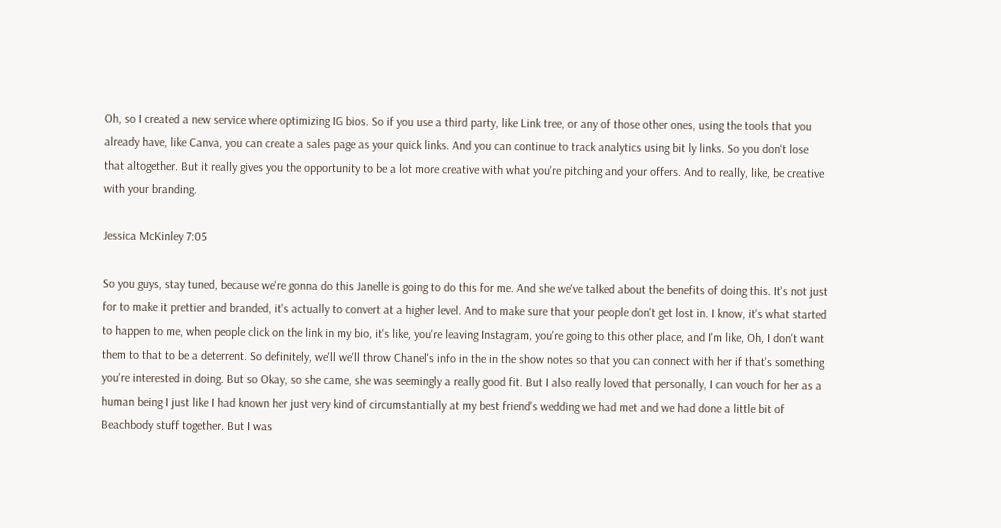Oh, so I created a new service where optimizing IG bios. So if you use a third party, like Link tree, or any of those other ones, using the tools that you already have, like Canva, you can create a sales page as your quick links. And you can continue to track analytics using bit ly links. So you don't lose that altogether. But it really gives you the opportunity to be a lot more creative with what you're pitching and your offers. And to really, like, be creative with your branding.

Jessica McKinley 7:05

So you guys, stay tuned, because we're gonna do this Janelle is going to do this for me. And she we've talked about the benefits of doing this. It's not just for to make it prettier and branded, it's actually to convert at a higher level. And to make sure that your people don't get lost in. I know, it's what started to happen to me, when people click on the link in my bio, it's like, you're leaving Instagram, you're going to this other place, and I'm like, Oh, I don't want them to that to be a deterrent. So definitely, we'll we'll throw Chanel's info in the in the show notes so that you can connect with her if that's something you're interested in doing. But so Okay, so she came, she was seemingly a really good fit. But I also really loved that personally, I can vouch for her as a human being I just like I had known her just very kind of circumstantially at my best friend's wedding we had met and we had done a little bit of Beachbody stuff together. But I was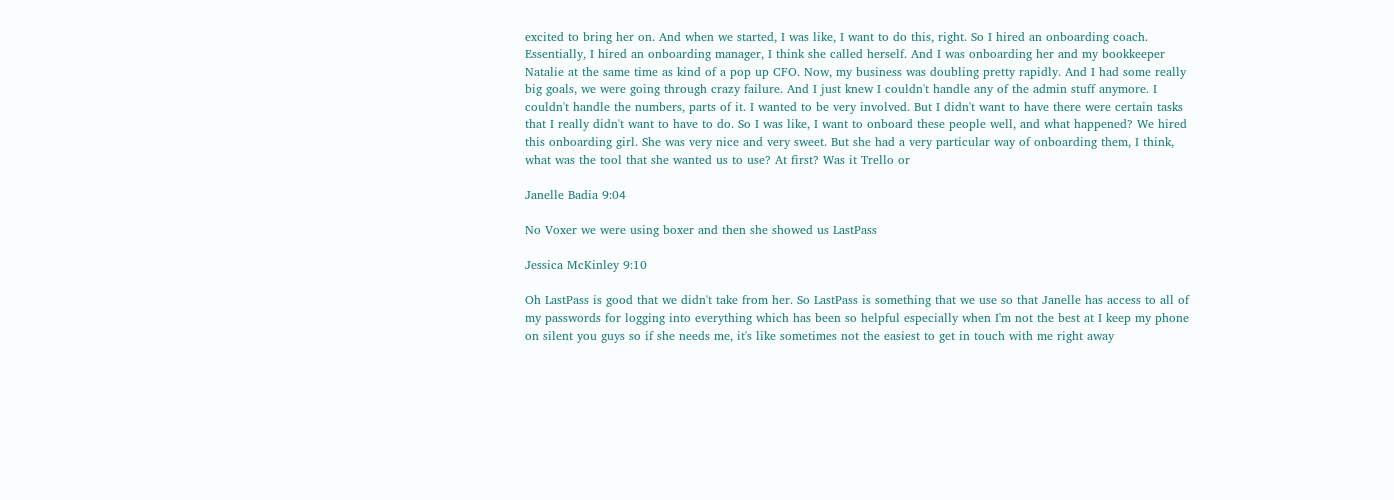excited to bring her on. And when we started, I was like, I want to do this, right. So I hired an onboarding coach. Essentially, I hired an onboarding manager, I think she called herself. And I was onboarding her and my bookkeeper Natalie at the same time as kind of a pop up CFO. Now, my business was doubling pretty rapidly. And I had some really big goals, we were going through crazy failure. And I just knew I couldn't handle any of the admin stuff anymore. I couldn't handle the numbers, parts of it. I wanted to be very involved. But I didn't want to have there were certain tasks that I really didn't want to have to do. So I was like, I want to onboard these people well, and what happened? We hired this onboarding girl. She was very nice and very sweet. But she had a very particular way of onboarding them, I think, what was the tool that she wanted us to use? At first? Was it Trello or

Janelle Badia 9:04

No Voxer we were using boxer and then she showed us LastPass

Jessica McKinley 9:10

Oh LastPass is good that we didn't take from her. So LastPass is something that we use so that Janelle has access to all of my passwords for logging into everything which has been so helpful especially when I'm not the best at I keep my phone on silent you guys so if she needs me, it's like sometimes not the easiest to get in touch with me right away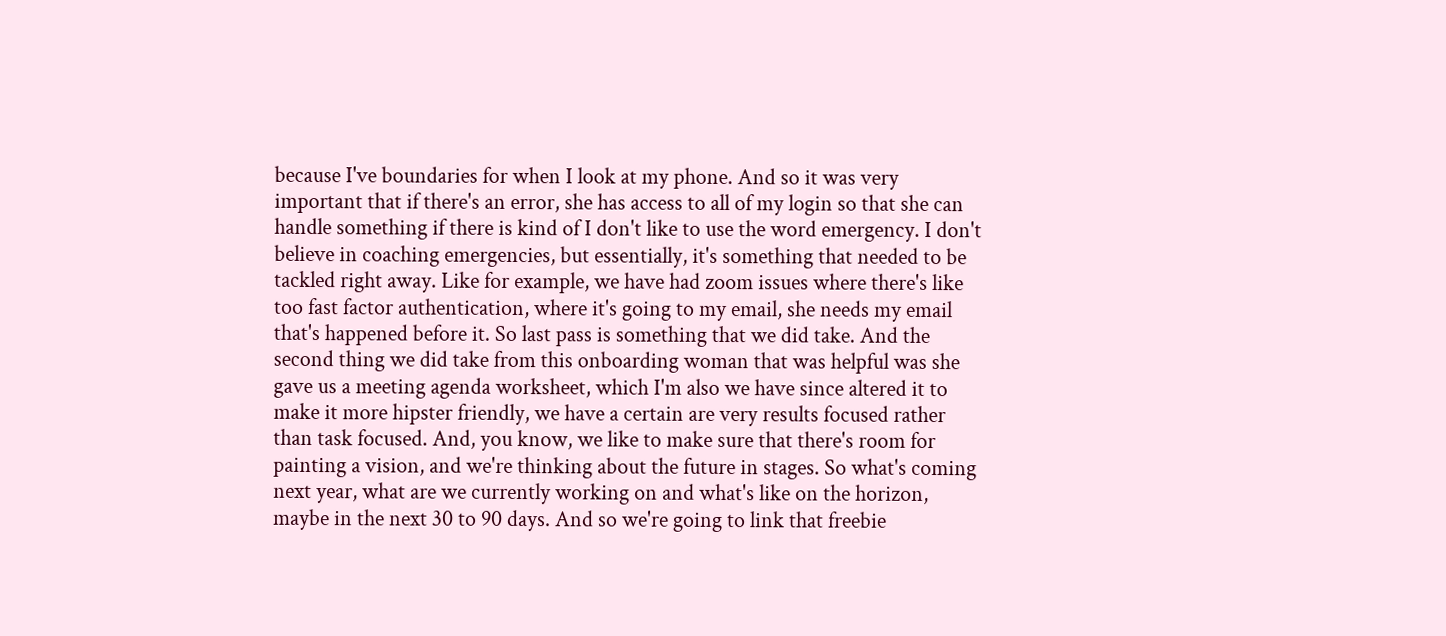because I've boundaries for when I look at my phone. And so it was very important that if there's an error, she has access to all of my login so that she can handle something if there is kind of I don't like to use the word emergency. I don't believe in coaching emergencies, but essentially, it's something that needed to be tackled right away. Like for example, we have had zoom issues where there's like too fast factor authentication, where it's going to my email, she needs my email that's happened before it. So last pass is something that we did take. And the second thing we did take from this onboarding woman that was helpful was she gave us a meeting agenda worksheet, which I'm also we have since altered it to make it more hipster friendly, we have a certain are very results focused rather than task focused. And, you know, we like to make sure that there's room for painting a vision, and we're thinking about the future in stages. So what's coming next year, what are we currently working on and what's like on the horizon, maybe in the next 30 to 90 days. And so we're going to link that freebie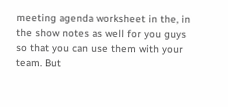meeting agenda worksheet in the, in the show notes as well for you guys so that you can use them with your team. But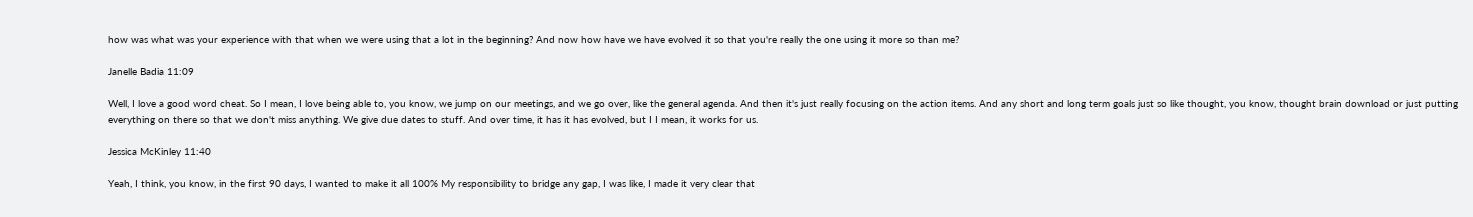how was what was your experience with that when we were using that a lot in the beginning? And now how have we have evolved it so that you're really the one using it more so than me?

Janelle Badia 11:09

Well, I love a good word cheat. So I mean, I love being able to, you know, we jump on our meetings, and we go over, like the general agenda. And then it's just really focusing on the action items. And any short and long term goals just so like thought, you know, thought brain download or just putting everything on there so that we don't miss anything. We give due dates to stuff. And over time, it has it has evolved, but I I mean, it works for us.

Jessica McKinley 11:40

Yeah, I think, you know, in the first 90 days, I wanted to make it all 100% My responsibility to bridge any gap, I was like, I made it very clear that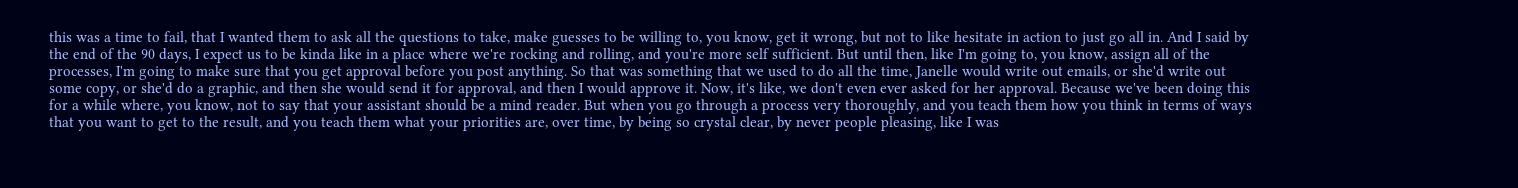this was a time to fail, that I wanted them to ask all the questions to take, make guesses to be willing to, you know, get it wrong, but not to like hesitate in action to just go all in. And I said by the end of the 90 days, I expect us to be kinda like in a place where we're rocking and rolling, and you're more self sufficient. But until then, like I'm going to, you know, assign all of the processes, I'm going to make sure that you get approval before you post anything. So that was something that we used to do all the time, Janelle would write out emails, or she'd write out some copy, or she'd do a graphic, and then she would send it for approval, and then I would approve it. Now, it's like, we don't even ever asked for her approval. Because we've been doing this for a while where, you know, not to say that your assistant should be a mind reader. But when you go through a process very thoroughly, and you teach them how you think in terms of ways that you want to get to the result, and you teach them what your priorities are, over time, by being so crystal clear, by never people pleasing, like I was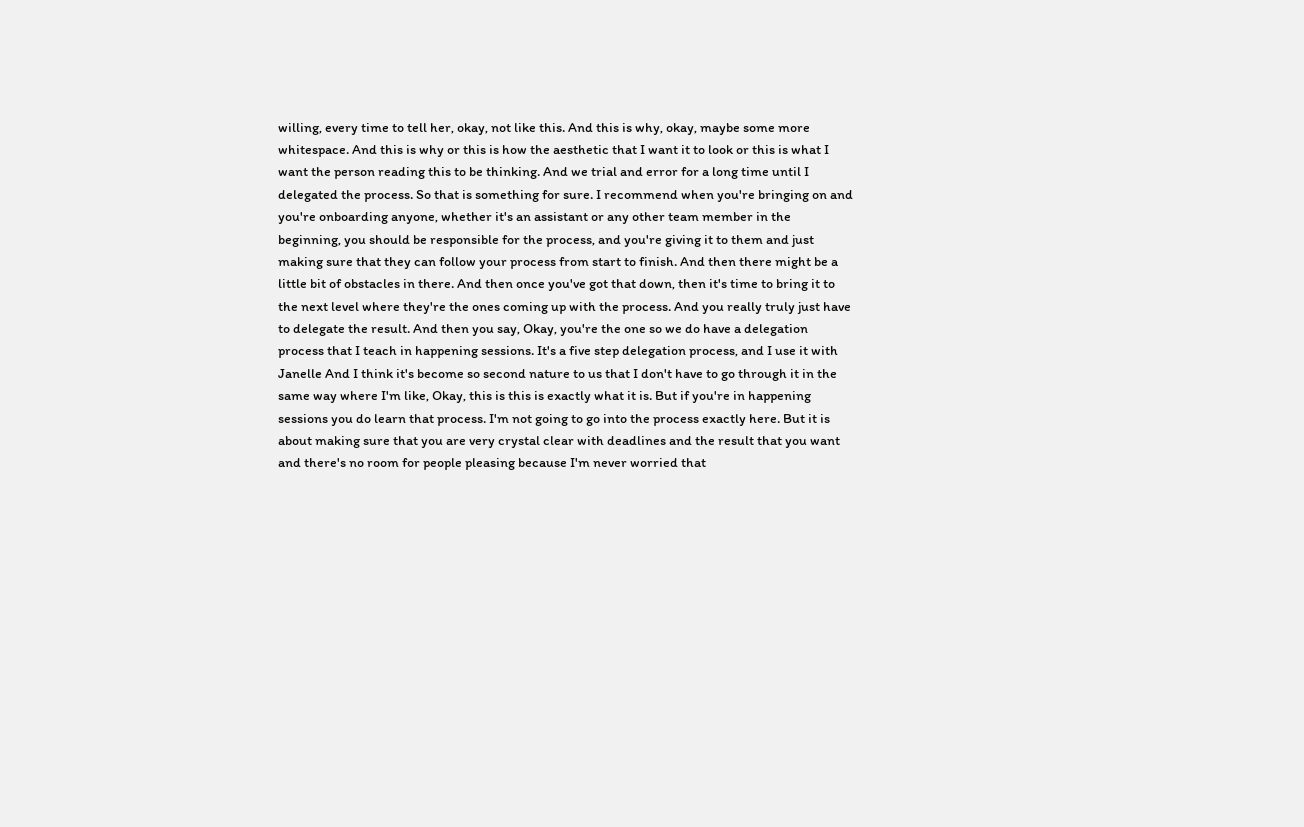willing, every time to tell her, okay, not like this. And this is why, okay, maybe some more whitespace. And this is why or this is how the aesthetic that I want it to look or this is what I want the person reading this to be thinking. And we trial and error for a long time until I delegated the process. So that is something for sure. I recommend when you're bringing on and you're onboarding anyone, whether it's an assistant or any other team member in the beginning, you should be responsible for the process, and you're giving it to them and just making sure that they can follow your process from start to finish. And then there might be a little bit of obstacles in there. And then once you've got that down, then it's time to bring it to the next level where they're the ones coming up with the process. And you really truly just have to delegate the result. And then you say, Okay, you're the one so we do have a delegation process that I teach in happening sessions. It's a five step delegation process, and I use it with Janelle And I think it's become so second nature to us that I don't have to go through it in the same way where I'm like, Okay, this is this is exactly what it is. But if you're in happening sessions you do learn that process. I'm not going to go into the process exactly here. But it is about making sure that you are very crystal clear with deadlines and the result that you want and there's no room for people pleasing because I'm never worried that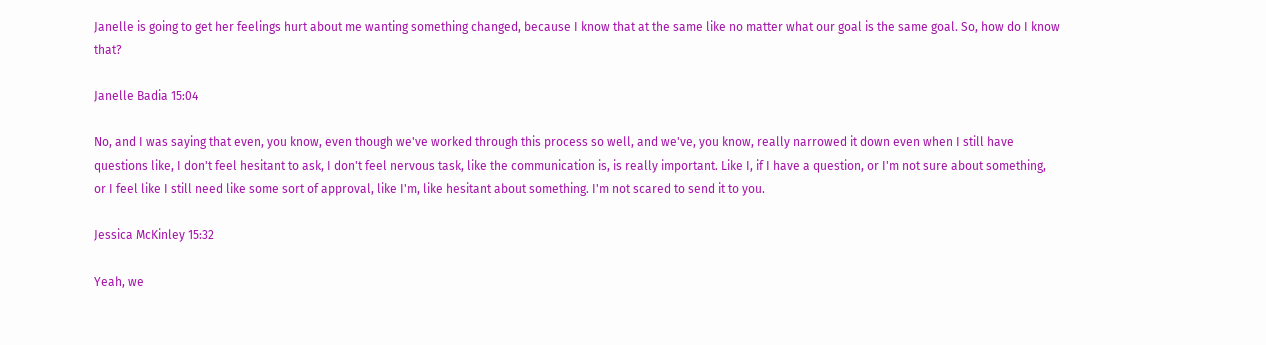Janelle is going to get her feelings hurt about me wanting something changed, because I know that at the same like no matter what our goal is the same goal. So, how do I know that?

Janelle Badia 15:04

No, and I was saying that even, you know, even though we've worked through this process so well, and we've, you know, really narrowed it down even when I still have questions like, I don't feel hesitant to ask, I don't feel nervous task, like the communication is, is really important. Like I, if I have a question, or I'm not sure about something, or I feel like I still need like some sort of approval, like I'm, like hesitant about something. I'm not scared to send it to you.

Jessica McKinley 15:32

Yeah, we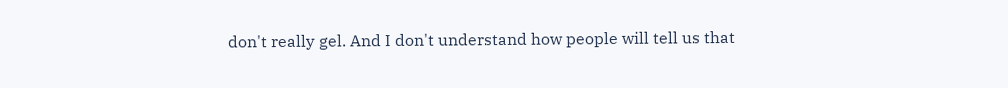don't really gel. And I don't understand how people will tell us that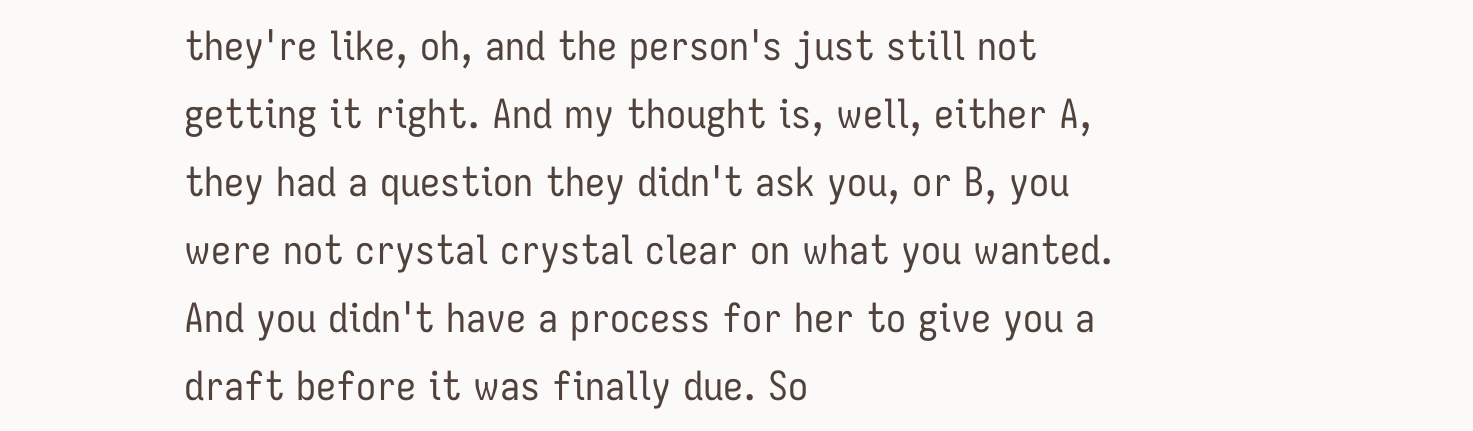they're like, oh, and the person's just still not getting it right. And my thought is, well, either A, they had a question they didn't ask you, or B, you were not crystal crystal clear on what you wanted. And you didn't have a process for her to give you a draft before it was finally due. So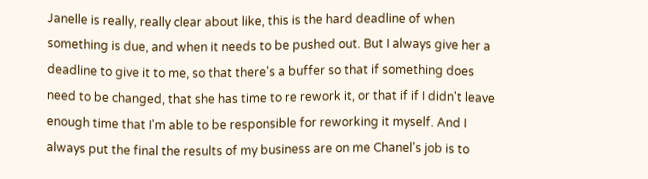Janelle is really, really clear about like, this is the hard deadline of when something is due, and when it needs to be pushed out. But I always give her a deadline to give it to me, so that there's a buffer so that if something does need to be changed, that she has time to re rework it, or that if if I didn't leave enough time that I'm able to be responsible for reworking it myself. And I always put the final the results of my business are on me Chanel's job is to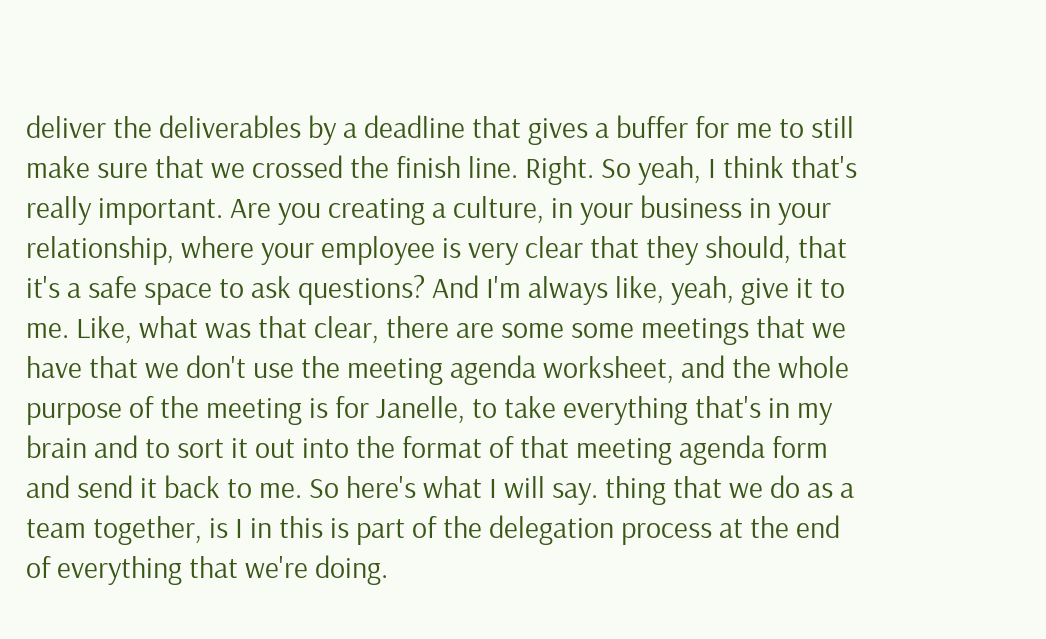deliver the deliverables by a deadline that gives a buffer for me to still make sure that we crossed the finish line. Right. So yeah, I think that's really important. Are you creating a culture, in your business in your relationship, where your employee is very clear that they should, that it's a safe space to ask questions? And I'm always like, yeah, give it to me. Like, what was that clear, there are some some meetings that we have that we don't use the meeting agenda worksheet, and the whole purpose of the meeting is for Janelle, to take everything that's in my brain and to sort it out into the format of that meeting agenda form and send it back to me. So here's what I will say. thing that we do as a team together, is I in this is part of the delegation process at the end of everything that we're doing.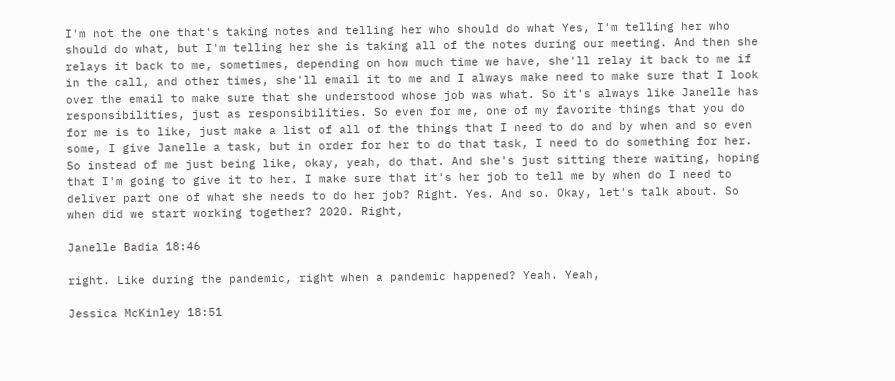I'm not the one that's taking notes and telling her who should do what Yes, I'm telling her who should do what, but I'm telling her she is taking all of the notes during our meeting. And then she relays it back to me, sometimes, depending on how much time we have, she'll relay it back to me if in the call, and other times, she'll email it to me and I always make need to make sure that I look over the email to make sure that she understood whose job was what. So it's always like Janelle has responsibilities, just as responsibilities. So even for me, one of my favorite things that you do for me is to like, just make a list of all of the things that I need to do and by when and so even some, I give Janelle a task, but in order for her to do that task, I need to do something for her. So instead of me just being like, okay, yeah, do that. And she's just sitting there waiting, hoping that I'm going to give it to her. I make sure that it's her job to tell me by when do I need to deliver part one of what she needs to do her job? Right. Yes. And so. Okay, let's talk about. So when did we start working together? 2020. Right,

Janelle Badia 18:46

right. Like during the pandemic, right when a pandemic happened? Yeah. Yeah,

Jessica McKinley 18:51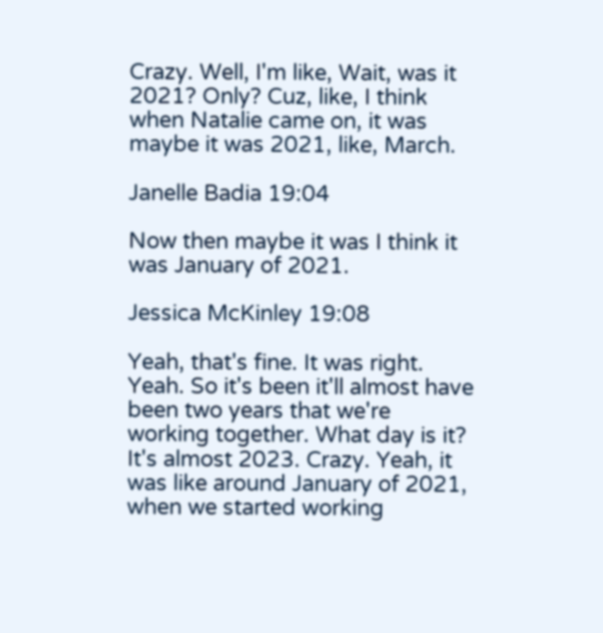Crazy. Well, I'm like, Wait, was it 2021? Only? Cuz, like, I think when Natalie came on, it was maybe it was 2021, like, March.

Janelle Badia 19:04

Now then maybe it was I think it was January of 2021.

Jessica McKinley 19:08

Yeah, that's fine. It was right. Yeah. So it's been it'll almost have been two years that we're working together. What day is it? It's almost 2023. Crazy. Yeah, it was like around January of 2021, when we started working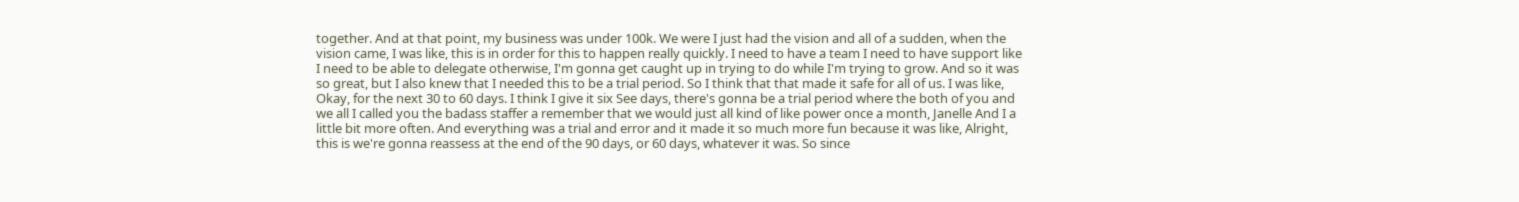together. And at that point, my business was under 100k. We were I just had the vision and all of a sudden, when the vision came, I was like, this is in order for this to happen really quickly. I need to have a team I need to have support like I need to be able to delegate otherwise, I'm gonna get caught up in trying to do while I'm trying to grow. And so it was so great, but I also knew that I needed this to be a trial period. So I think that that made it safe for all of us. I was like, Okay, for the next 30 to 60 days. I think I give it six See days, there's gonna be a trial period where the both of you and we all I called you the badass staffer a remember that we would just all kind of like power once a month, Janelle And I a little bit more often. And everything was a trial and error and it made it so much more fun because it was like, Alright, this is we're gonna reassess at the end of the 90 days, or 60 days, whatever it was. So since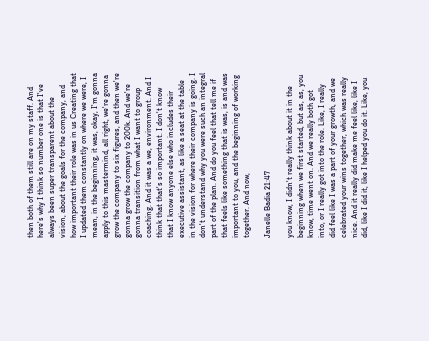then both of them still are on my staff. And here's why I think so number one is that I've always been super transparent about the vision, about the goals for the company, and how important their role was in us Creating that I updated them constantly on where we were, I mean, in the beginning, it was, okay, I'm gonna apply to this mastermind, all right, we're gonna grow the company to six figures, and then we're gonna grow the company to 200k. And we're gonna transition from what I want to group coaching. And it was a we, environment. And I think that that's so important. I don't know that I know anyone else who includes their executive assistant, as like a seat at the table in the vision for where their company is going. I don't understand why you were such an integral part of the plan. And do you feel that tell me if that feels like something that is was, is and was important to you, and the beginning of working together. And now,

Janelle Badia 21:47

you know, I didn't really think about it in the beginning when we first started, but as, as, you know, time went on. And we really both got into, or I really got into the role. Like, I really did feel like I was a part of your growth, and we celebrated your wins together, which was really nice. And it really did make me feel like, like I did, like I did it, like I helped you do it. Like, you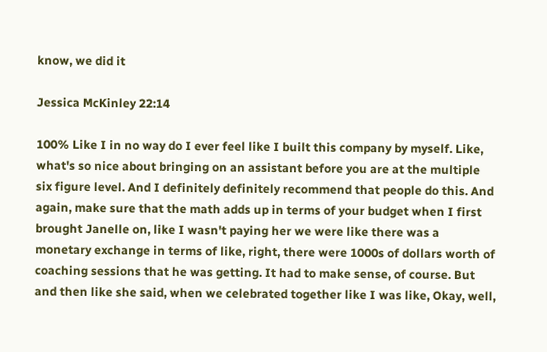know, we did it

Jessica McKinley 22:14

100% Like I in no way do I ever feel like I built this company by myself. Like, what's so nice about bringing on an assistant before you are at the multiple six figure level. And I definitely definitely recommend that people do this. And again, make sure that the math adds up in terms of your budget when I first brought Janelle on, like I wasn't paying her we were like there was a monetary exchange in terms of like, right, there were 1000s of dollars worth of coaching sessions that he was getting. It had to make sense, of course. But and then like she said, when we celebrated together like I was like, Okay, well,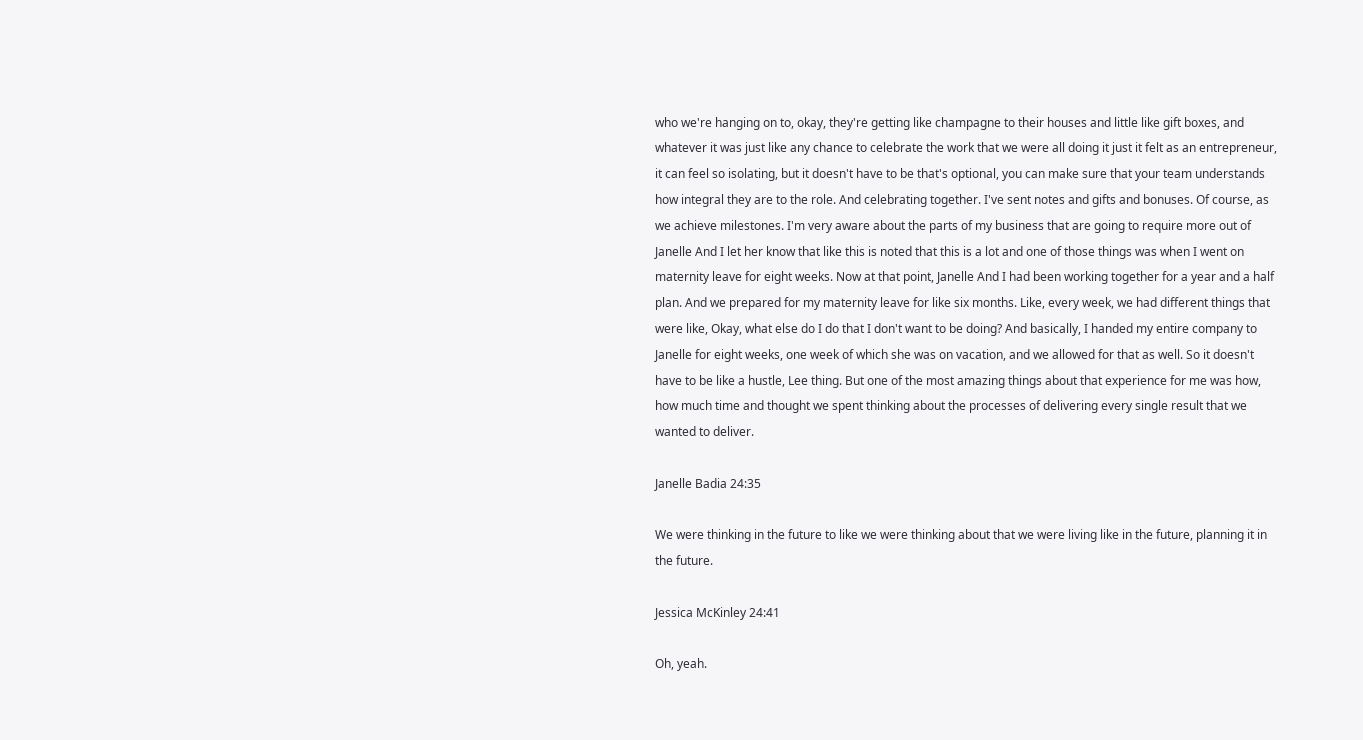who we're hanging on to, okay, they're getting like champagne to their houses and little like gift boxes, and whatever it was just like any chance to celebrate the work that we were all doing it just it felt as an entrepreneur, it can feel so isolating, but it doesn't have to be that's optional, you can make sure that your team understands how integral they are to the role. And celebrating together. I've sent notes and gifts and bonuses. Of course, as we achieve milestones. I'm very aware about the parts of my business that are going to require more out of Janelle And I let her know that like this is noted that this is a lot and one of those things was when I went on maternity leave for eight weeks. Now at that point, Janelle And I had been working together for a year and a half plan. And we prepared for my maternity leave for like six months. Like, every week, we had different things that were like, Okay, what else do I do that I don't want to be doing? And basically, I handed my entire company to Janelle for eight weeks, one week of which she was on vacation, and we allowed for that as well. So it doesn't have to be like a hustle, Lee thing. But one of the most amazing things about that experience for me was how, how much time and thought we spent thinking about the processes of delivering every single result that we wanted to deliver.

Janelle Badia 24:35

We were thinking in the future to like we were thinking about that we were living like in the future, planning it in the future.

Jessica McKinley 24:41

Oh, yeah.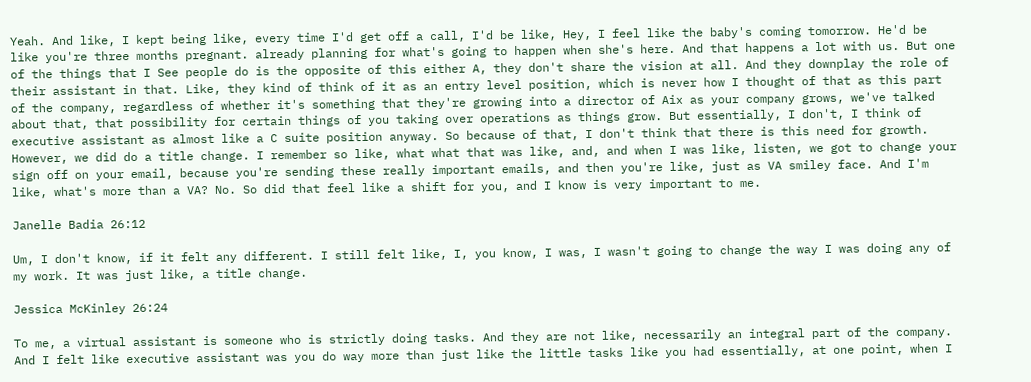Yeah. And like, I kept being like, every time I'd get off a call, I'd be like, Hey, I feel like the baby's coming tomorrow. He'd be like you're three months pregnant. already planning for what's going to happen when she's here. And that happens a lot with us. But one of the things that I See people do is the opposite of this either A, they don't share the vision at all. And they downplay the role of their assistant in that. Like, they kind of think of it as an entry level position, which is never how I thought of that as this part of the company, regardless of whether it's something that they're growing into a director of Aix as your company grows, we've talked about that, that possibility for certain things of you taking over operations as things grow. But essentially, I don't, I think of executive assistant as almost like a C suite position anyway. So because of that, I don't think that there is this need for growth. However, we did do a title change. I remember so like, what what that was like, and, and when I was like, listen, we got to change your sign off on your email, because you're sending these really important emails, and then you're like, just as VA smiley face. And I'm like, what's more than a VA? No. So did that feel like a shift for you, and I know is very important to me.

Janelle Badia 26:12

Um, I don't know, if it felt any different. I still felt like, I, you know, I was, I wasn't going to change the way I was doing any of my work. It was just like, a title change.

Jessica McKinley 26:24

To me, a virtual assistant is someone who is strictly doing tasks. And they are not like, necessarily an integral part of the company. And I felt like executive assistant was you do way more than just like the little tasks like you had essentially, at one point, when I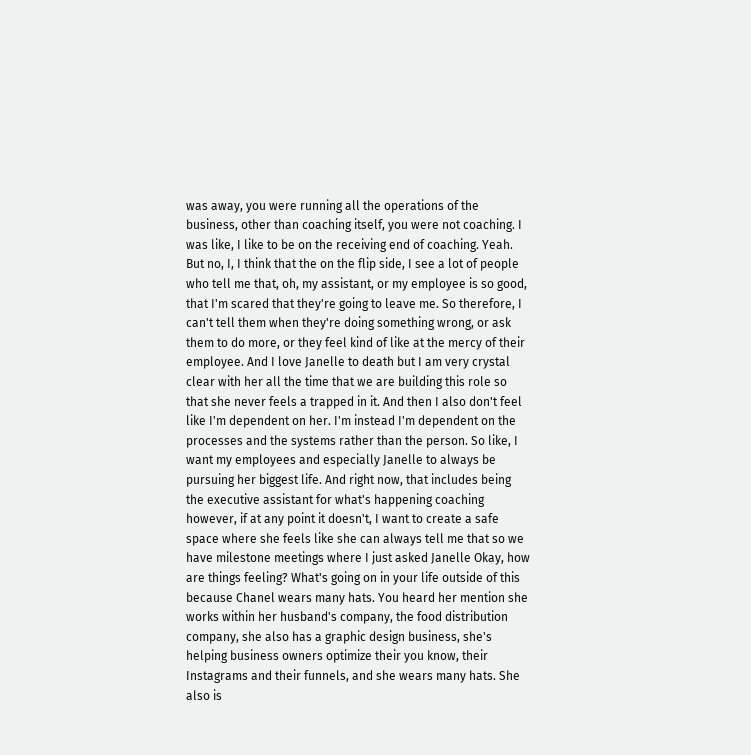was away, you were running all the operations of the business, other than coaching itself, you were not coaching. I was like, I like to be on the receiving end of coaching. Yeah. But no, I, I think that the on the flip side, I see a lot of people who tell me that, oh, my assistant, or my employee is so good, that I'm scared that they're going to leave me. So therefore, I can't tell them when they're doing something wrong, or ask them to do more, or they feel kind of like at the mercy of their employee. And I love Janelle to death but I am very crystal clear with her all the time that we are building this role so that she never feels a trapped in it. And then I also don't feel like I'm dependent on her. I'm instead I'm dependent on the processes and the systems rather than the person. So like, I want my employees and especially Janelle to always be pursuing her biggest life. And right now, that includes being the executive assistant for what's happening coaching however, if at any point it doesn't, I want to create a safe space where she feels like she can always tell me that so we have milestone meetings where I just asked Janelle Okay, how are things feeling? What's going on in your life outside of this because Chanel wears many hats. You heard her mention she works within her husband's company, the food distribution company, she also has a graphic design business, she's helping business owners optimize their you know, their Instagrams and their funnels, and she wears many hats. She also is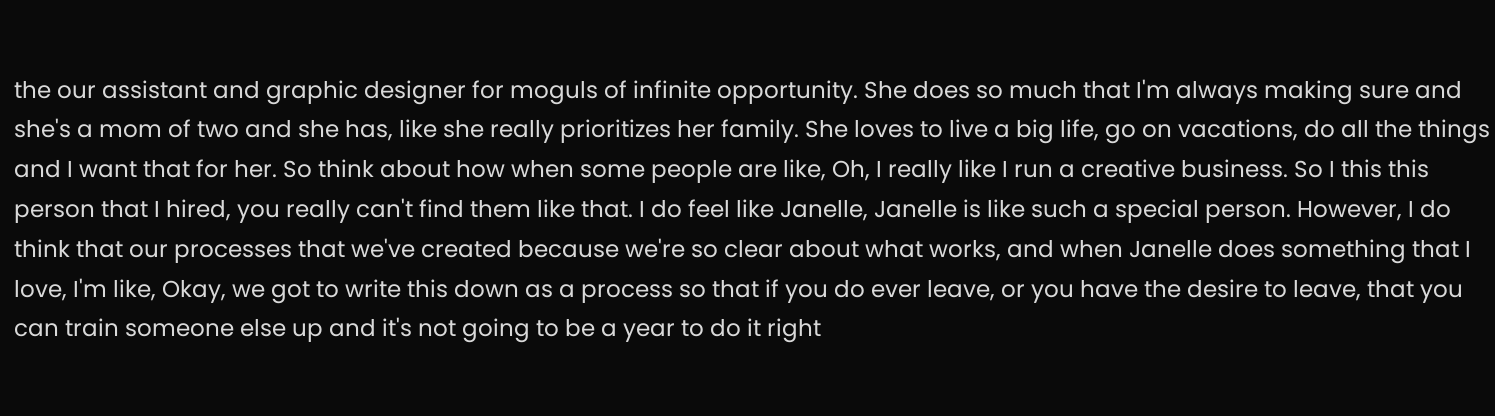the our assistant and graphic designer for moguls of infinite opportunity. She does so much that I'm always making sure and she's a mom of two and she has, like she really prioritizes her family. She loves to live a big life, go on vacations, do all the things and I want that for her. So think about how when some people are like, Oh, I really like I run a creative business. So I this this person that I hired, you really can't find them like that. I do feel like Janelle, Janelle is like such a special person. However, I do think that our processes that we've created because we're so clear about what works, and when Janelle does something that I love, I'm like, Okay, we got to write this down as a process so that if you do ever leave, or you have the desire to leave, that you can train someone else up and it's not going to be a year to do it right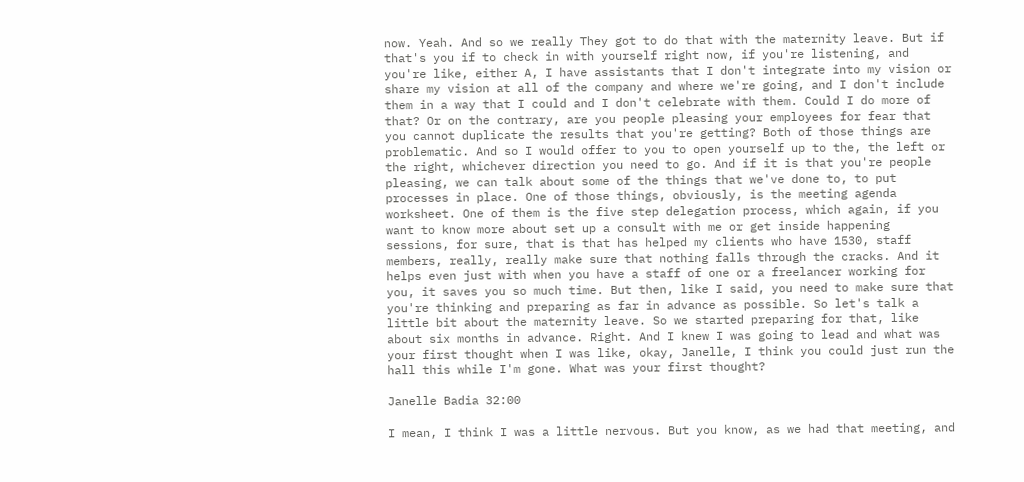now. Yeah. And so we really They got to do that with the maternity leave. But if that's you if to check in with yourself right now, if you're listening, and you're like, either A, I have assistants that I don't integrate into my vision or share my vision at all of the company and where we're going, and I don't include them in a way that I could and I don't celebrate with them. Could I do more of that? Or on the contrary, are you people pleasing your employees for fear that you cannot duplicate the results that you're getting? Both of those things are problematic. And so I would offer to you to open yourself up to the, the left or the right, whichever direction you need to go. And if it is that you're people pleasing, we can talk about some of the things that we've done to, to put processes in place. One of those things, obviously, is the meeting agenda worksheet. One of them is the five step delegation process, which again, if you want to know more about set up a consult with me or get inside happening sessions, for sure, that is that has helped my clients who have 1530, staff members, really, really make sure that nothing falls through the cracks. And it helps even just with when you have a staff of one or a freelancer working for you, it saves you so much time. But then, like I said, you need to make sure that you're thinking and preparing as far in advance as possible. So let's talk a little bit about the maternity leave. So we started preparing for that, like about six months in advance. Right. And I knew I was going to lead and what was your first thought when I was like, okay, Janelle, I think you could just run the hall this while I'm gone. What was your first thought?

Janelle Badia 32:00

I mean, I think I was a little nervous. But you know, as we had that meeting, and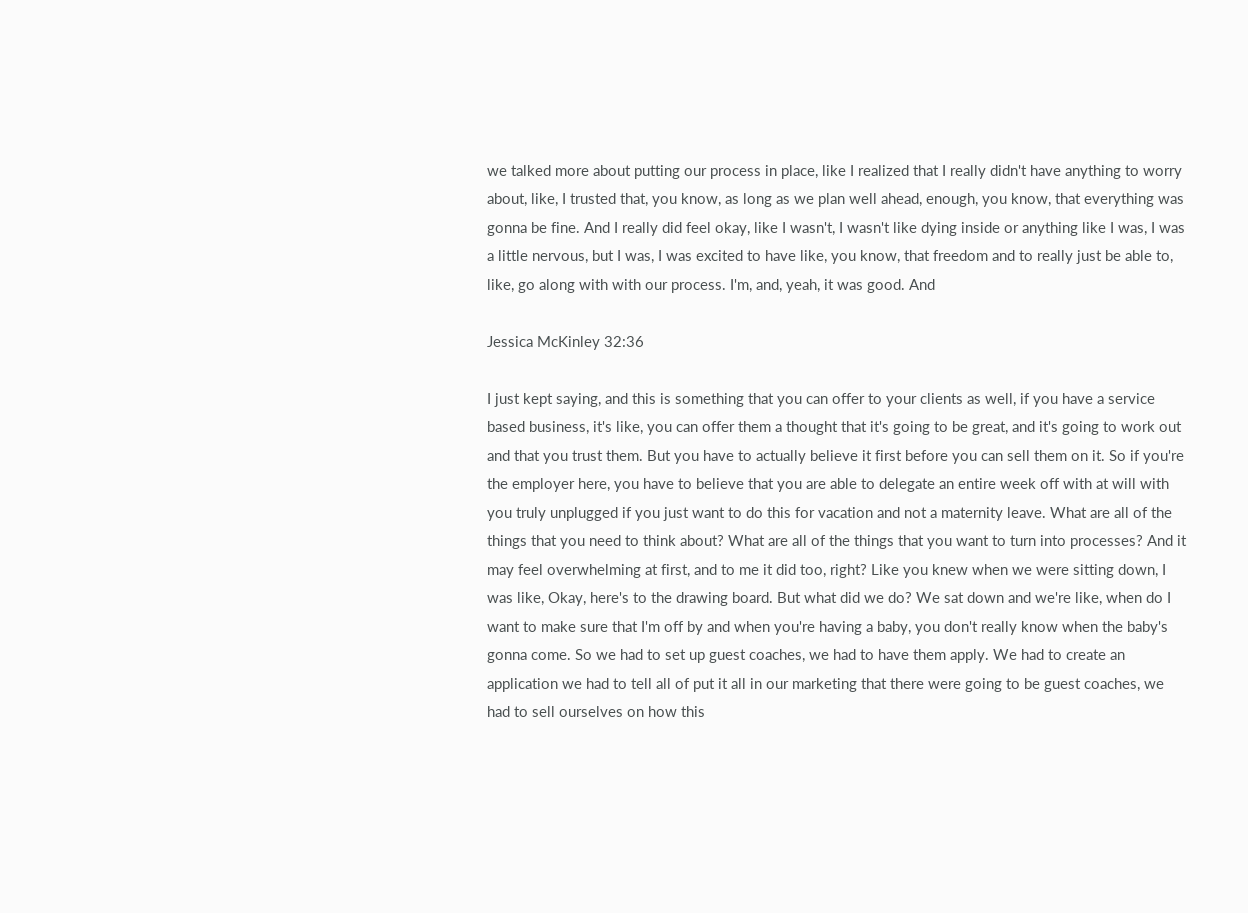we talked more about putting our process in place, like I realized that I really didn't have anything to worry about, like, I trusted that, you know, as long as we plan well ahead, enough, you know, that everything was gonna be fine. And I really did feel okay, like I wasn't, I wasn't like dying inside or anything like I was, I was a little nervous, but I was, I was excited to have like, you know, that freedom and to really just be able to, like, go along with with our process. I'm, and, yeah, it was good. And

Jessica McKinley 32:36

I just kept saying, and this is something that you can offer to your clients as well, if you have a service based business, it's like, you can offer them a thought that it's going to be great, and it's going to work out and that you trust them. But you have to actually believe it first before you can sell them on it. So if you're the employer here, you have to believe that you are able to delegate an entire week off with at will with you truly unplugged if you just want to do this for vacation and not a maternity leave. What are all of the things that you need to think about? What are all of the things that you want to turn into processes? And it may feel overwhelming at first, and to me it did too, right? Like you knew when we were sitting down, I was like, Okay, here's to the drawing board. But what did we do? We sat down and we're like, when do I want to make sure that I'm off by and when you're having a baby, you don't really know when the baby's gonna come. So we had to set up guest coaches, we had to have them apply. We had to create an application we had to tell all of put it all in our marketing that there were going to be guest coaches, we had to sell ourselves on how this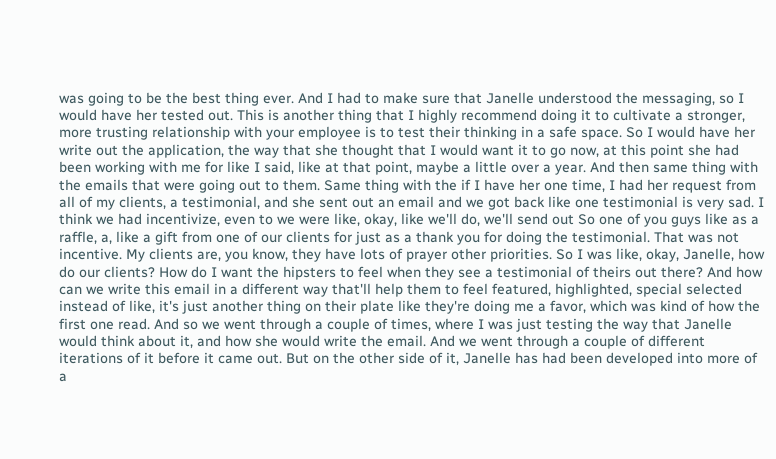was going to be the best thing ever. And I had to make sure that Janelle understood the messaging, so I would have her tested out. This is another thing that I highly recommend doing it to cultivate a stronger, more trusting relationship with your employee is to test their thinking in a safe space. So I would have her write out the application, the way that she thought that I would want it to go now, at this point she had been working with me for like I said, like at that point, maybe a little over a year. And then same thing with the emails that were going out to them. Same thing with the if I have her one time, I had her request from all of my clients, a testimonial, and she sent out an email and we got back like one testimonial is very sad. I think we had incentivize, even to we were like, okay, like we'll do, we'll send out So one of you guys like as a raffle, a, like a gift from one of our clients for just as a thank you for doing the testimonial. That was not incentive. My clients are, you know, they have lots of prayer other priorities. So I was like, okay, Janelle, how do our clients? How do I want the hipsters to feel when they see a testimonial of theirs out there? And how can we write this email in a different way that'll help them to feel featured, highlighted, special selected instead of like, it's just another thing on their plate like they're doing me a favor, which was kind of how the first one read. And so we went through a couple of times, where I was just testing the way that Janelle would think about it, and how she would write the email. And we went through a couple of different iterations of it before it came out. But on the other side of it, Janelle has had been developed into more of a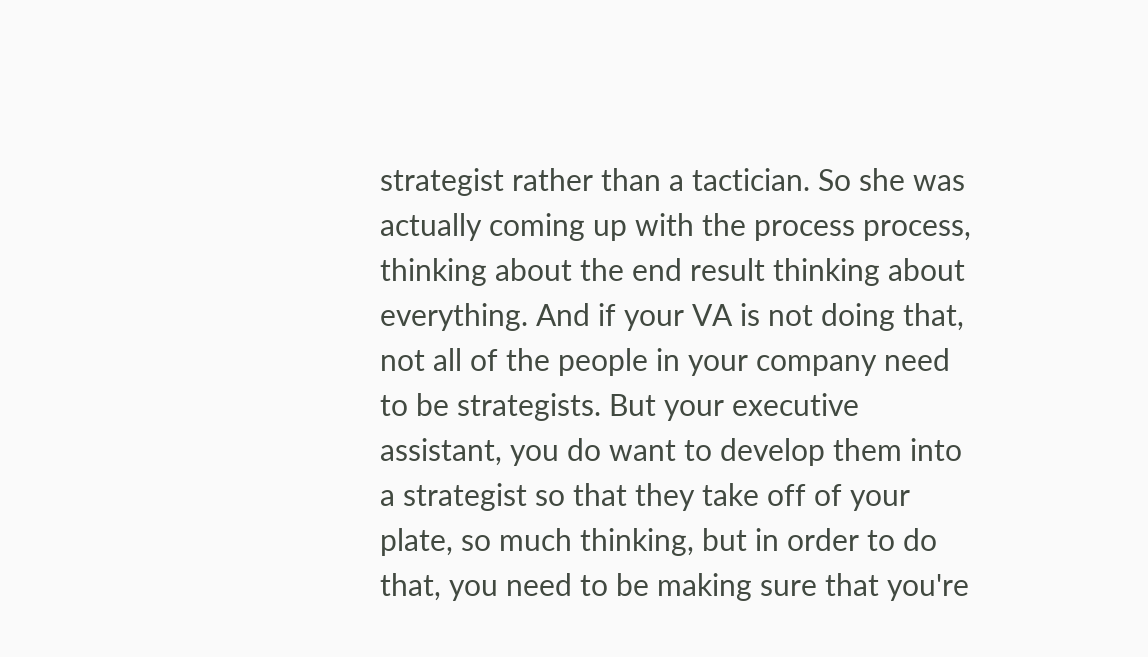strategist rather than a tactician. So she was actually coming up with the process process, thinking about the end result thinking about everything. And if your VA is not doing that, not all of the people in your company need to be strategists. But your executive assistant, you do want to develop them into a strategist so that they take off of your plate, so much thinking, but in order to do that, you need to be making sure that you're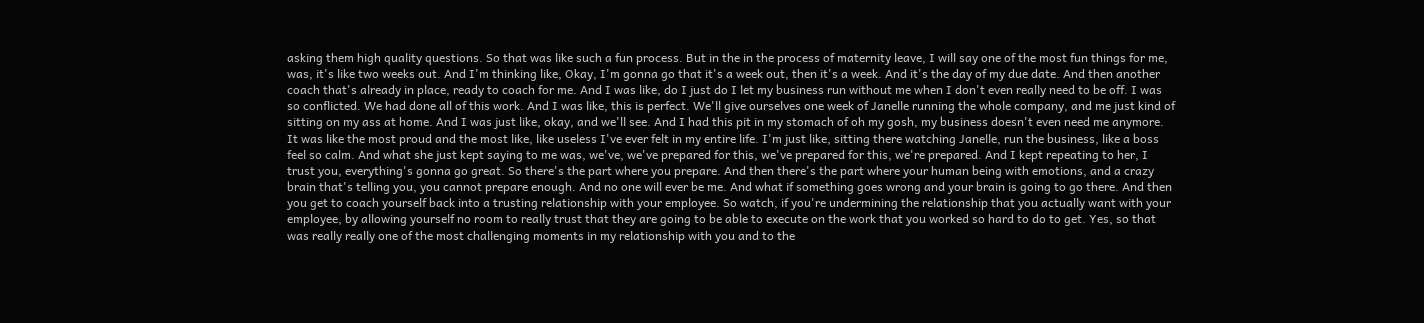asking them high quality questions. So that was like such a fun process. But in the in the process of maternity leave, I will say one of the most fun things for me, was, it's like two weeks out. And I'm thinking like, Okay, I'm gonna go that it's a week out, then it's a week. And it's the day of my due date. And then another coach that's already in place, ready to coach for me. And I was like, do I just do I let my business run without me when I don't even really need to be off. I was so conflicted. We had done all of this work. And I was like, this is perfect. We'll give ourselves one week of Janelle running the whole company, and me just kind of sitting on my ass at home. And I was just like, okay, and we'll see. And I had this pit in my stomach of oh my gosh, my business doesn't even need me anymore. It was like the most proud and the most like, like useless I've ever felt in my entire life. I'm just like, sitting there watching Janelle, run the business, like a boss feel so calm. And what she just kept saying to me was, we've, we've prepared for this, we've prepared for this, we're prepared. And I kept repeating to her, I trust you, everything's gonna go great. So there's the part where you prepare. And then there's the part where your human being with emotions, and a crazy brain that's telling you, you cannot prepare enough. And no one will ever be me. And what if something goes wrong and your brain is going to go there. And then you get to coach yourself back into a trusting relationship with your employee. So watch, if you're undermining the relationship that you actually want with your employee, by allowing yourself no room to really trust that they are going to be able to execute on the work that you worked so hard to do to get. Yes, so that was really really one of the most challenging moments in my relationship with you and to the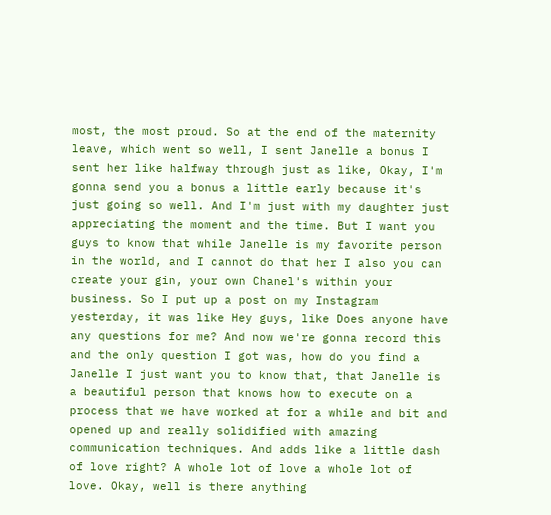most, the most proud. So at the end of the maternity leave, which went so well, I sent Janelle a bonus I sent her like halfway through just as like, Okay, I'm gonna send you a bonus a little early because it's just going so well. And I'm just with my daughter just appreciating the moment and the time. But I want you guys to know that while Janelle is my favorite person in the world, and I cannot do that her I also you can create your gin, your own Chanel's within your business. So I put up a post on my Instagram yesterday, it was like Hey guys, like Does anyone have any questions for me? And now we're gonna record this and the only question I got was, how do you find a Janelle I just want you to know that, that Janelle is a beautiful person that knows how to execute on a process that we have worked at for a while and bit and opened up and really solidified with amazing communication techniques. And adds like a little dash of love right? A whole lot of love a whole lot of love. Okay, well is there anything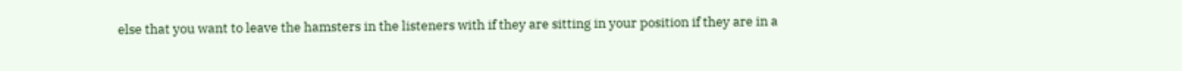else that you want to leave the hamsters in the listeners with if they are sitting in your position if they are in a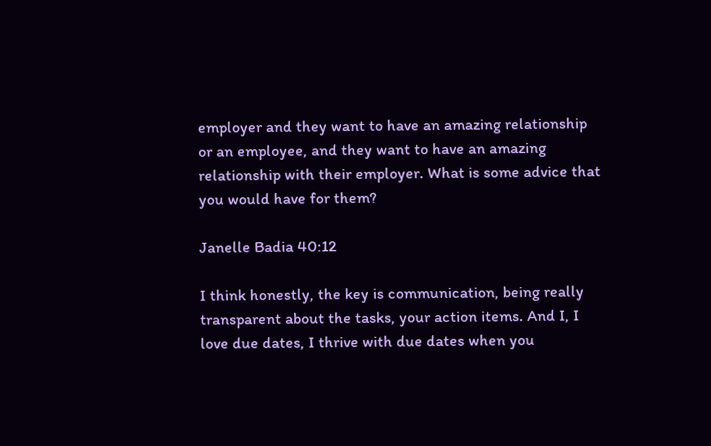employer and they want to have an amazing relationship or an employee, and they want to have an amazing relationship with their employer. What is some advice that you would have for them?

Janelle Badia 40:12

I think honestly, the key is communication, being really transparent about the tasks, your action items. And I, I love due dates, I thrive with due dates when you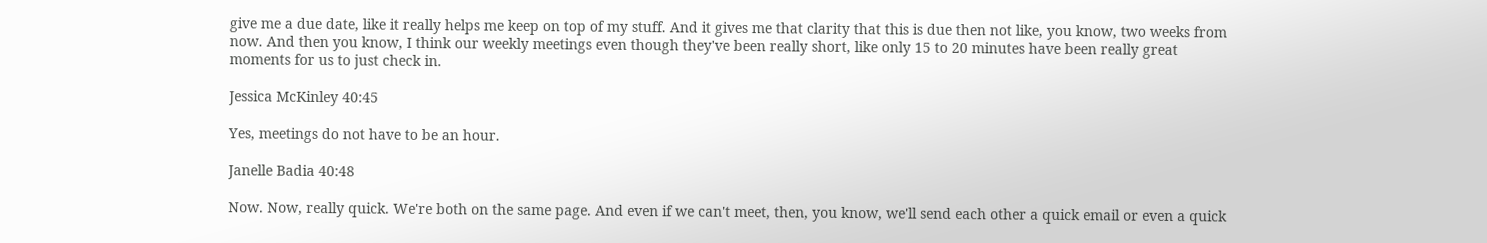give me a due date, like it really helps me keep on top of my stuff. And it gives me that clarity that this is due then not like, you know, two weeks from now. And then you know, I think our weekly meetings even though they've been really short, like only 15 to 20 minutes have been really great moments for us to just check in.

Jessica McKinley 40:45

Yes, meetings do not have to be an hour.

Janelle Badia 40:48

Now. Now, really quick. We're both on the same page. And even if we can't meet, then, you know, we'll send each other a quick email or even a quick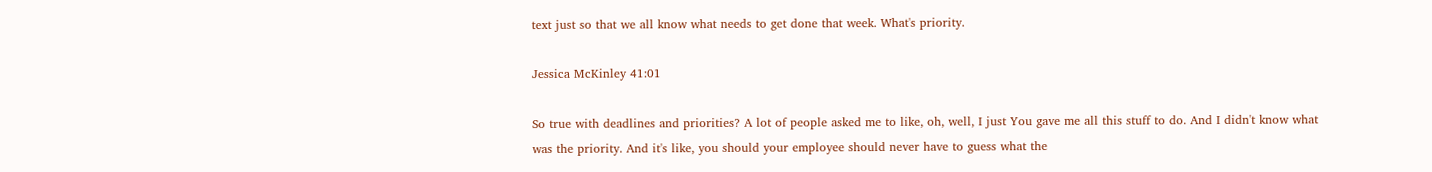text just so that we all know what needs to get done that week. What's priority.

Jessica McKinley 41:01

So true with deadlines and priorities? A lot of people asked me to like, oh, well, I just You gave me all this stuff to do. And I didn't know what was the priority. And it's like, you should your employee should never have to guess what the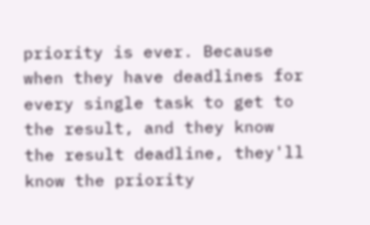priority is ever. Because when they have deadlines for every single task to get to the result, and they know the result deadline, they'll know the priority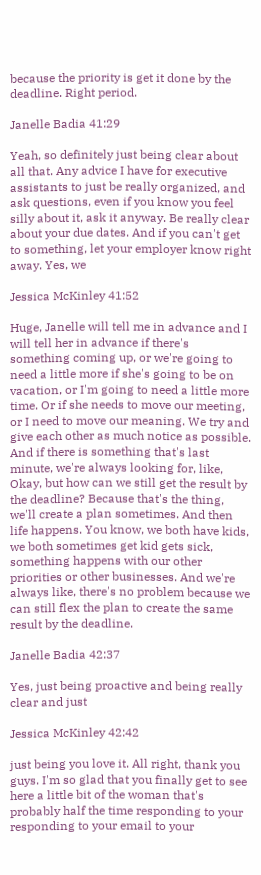because the priority is get it done by the deadline. Right period.

Janelle Badia 41:29

Yeah, so definitely just being clear about all that. Any advice I have for executive assistants to just be really organized, and ask questions, even if you know you feel silly about it, ask it anyway. Be really clear about your due dates. And if you can't get to something, let your employer know right away. Yes, we

Jessica McKinley 41:52

Huge, Janelle will tell me in advance and I will tell her in advance if there's something coming up, or we're going to need a little more if she's going to be on vacation, or I'm going to need a little more time. Or if she needs to move our meeting, or I need to move our meaning. We try and give each other as much notice as possible. And if there is something that's last minute, we're always looking for, like, Okay, but how can we still get the result by the deadline? Because that's the thing, we'll create a plan sometimes. And then life happens. You know, we both have kids, we both sometimes get kid gets sick, something happens with our other priorities or other businesses. And we're always like, there's no problem because we can still flex the plan to create the same result by the deadline.

Janelle Badia 42:37

Yes, just being proactive and being really clear and just

Jessica McKinley 42:42

just being you love it. All right, thank you guys. I'm so glad that you finally get to see here a little bit of the woman that's probably half the time responding to your responding to your email to your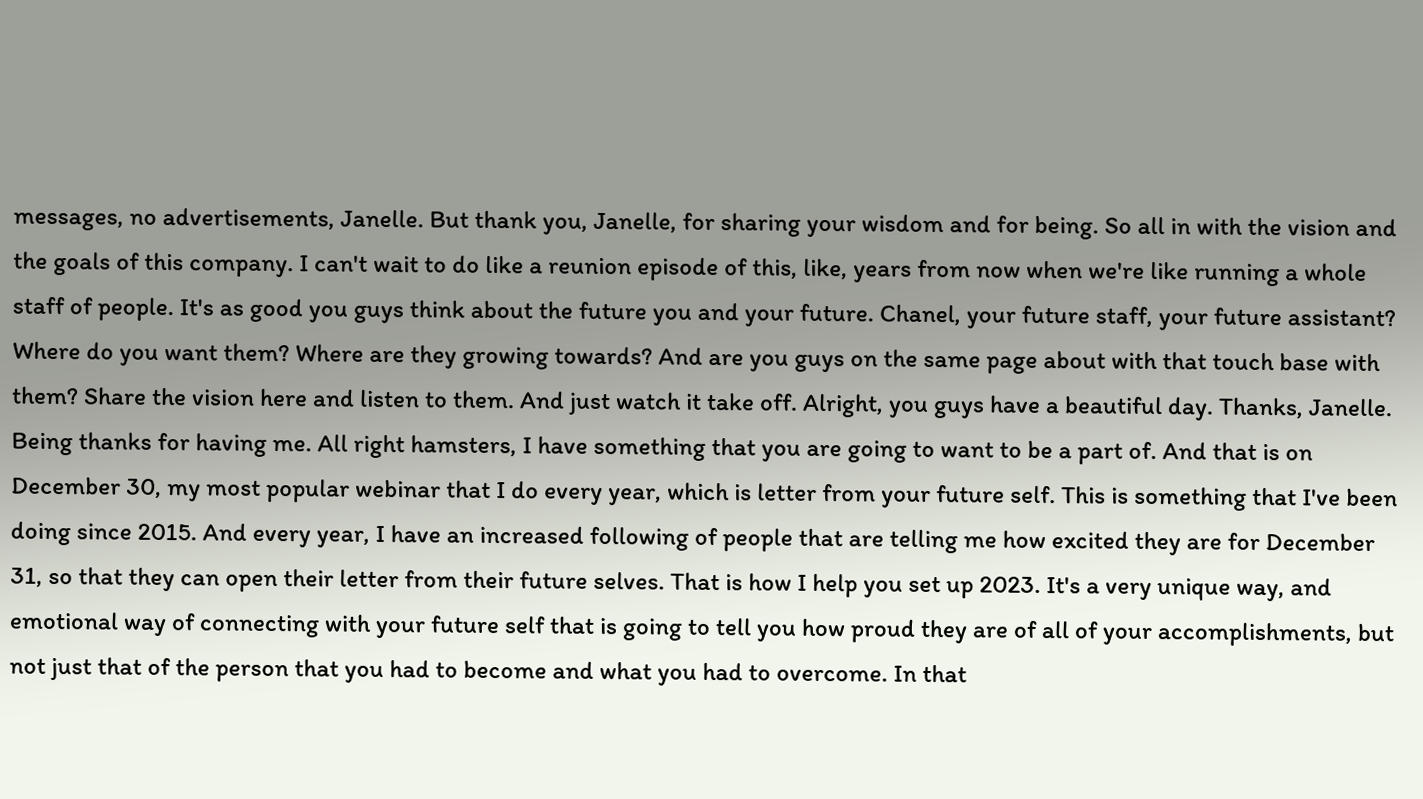messages, no advertisements, Janelle. But thank you, Janelle, for sharing your wisdom and for being. So all in with the vision and the goals of this company. I can't wait to do like a reunion episode of this, like, years from now when we're like running a whole staff of people. It's as good you guys think about the future you and your future. Chanel, your future staff, your future assistant? Where do you want them? Where are they growing towards? And are you guys on the same page about with that touch base with them? Share the vision here and listen to them. And just watch it take off. Alright, you guys have a beautiful day. Thanks, Janelle. Being thanks for having me. All right hamsters, I have something that you are going to want to be a part of. And that is on December 30, my most popular webinar that I do every year, which is letter from your future self. This is something that I've been doing since 2015. And every year, I have an increased following of people that are telling me how excited they are for December 31, so that they can open their letter from their future selves. That is how I help you set up 2023. It's a very unique way, and emotional way of connecting with your future self that is going to tell you how proud they are of all of your accomplishments, but not just that of the person that you had to become and what you had to overcome. In that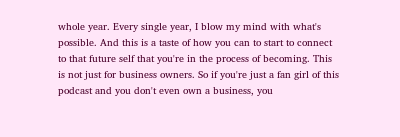whole year. Every single year, I blow my mind with what's possible. And this is a taste of how you can to start to connect to that future self that you're in the process of becoming. This is not just for business owners. So if you're just a fan girl of this podcast and you don't even own a business, you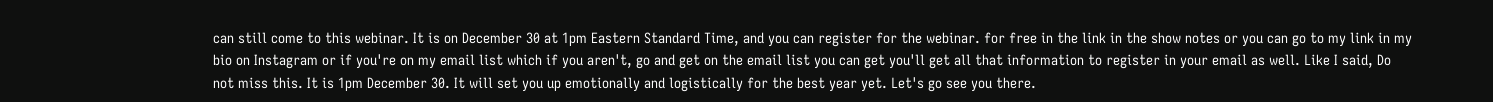can still come to this webinar. It is on December 30 at 1pm Eastern Standard Time, and you can register for the webinar. for free in the link in the show notes or you can go to my link in my bio on Instagram or if you're on my email list which if you aren't, go and get on the email list you can get you'll get all that information to register in your email as well. Like I said, Do not miss this. It is 1pm December 30. It will set you up emotionally and logistically for the best year yet. Let's go see you there.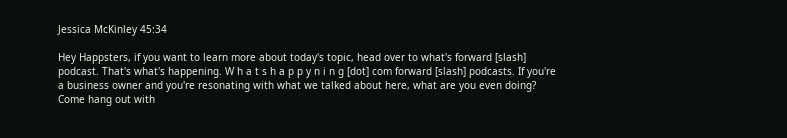Jessica McKinley 45:34

Hey Happsters, if you want to learn more about today's topic, head over to what's forward [slash] podcast. That's what's happening. W h a t s h a p p y n i n g [dot] com forward [slash] podcasts. If you're a business owner and you're resonating with what we talked about here, what are you even doing? Come hang out with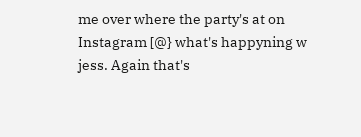me over where the party's at on Instagram [@} what's happyning w jess. Again that's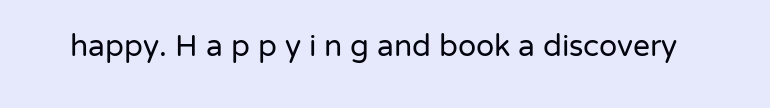happy. H a p p y i n g and book a discovery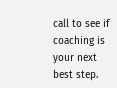call to see if coaching is your next best step.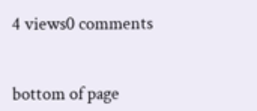4 views0 comments


bottom of page